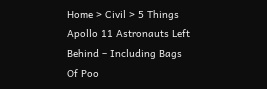Home > Civil > 5 Things Apollo 11 Astronauts Left Behind – Including Bags Of Poo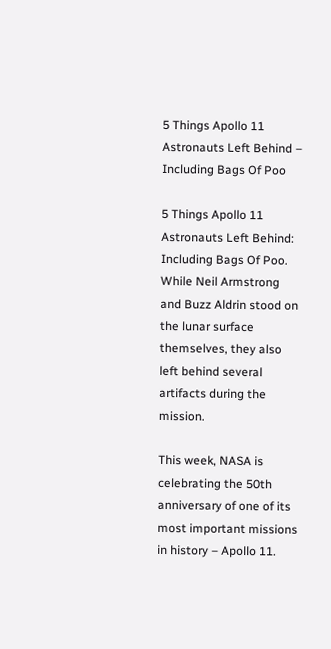5 Things Apollo 11 Astronauts Left Behind – Including Bags Of Poo

5 Things Apollo 11 Astronauts Left Behind: Including Bags Of Poo. While Neil Armstrong and Buzz Aldrin stood on the lunar surface themselves, they also left behind several artifacts during the mission.

This week, NASA is celebrating the 50th anniversary of one of its most important missions in history – Apollo 11.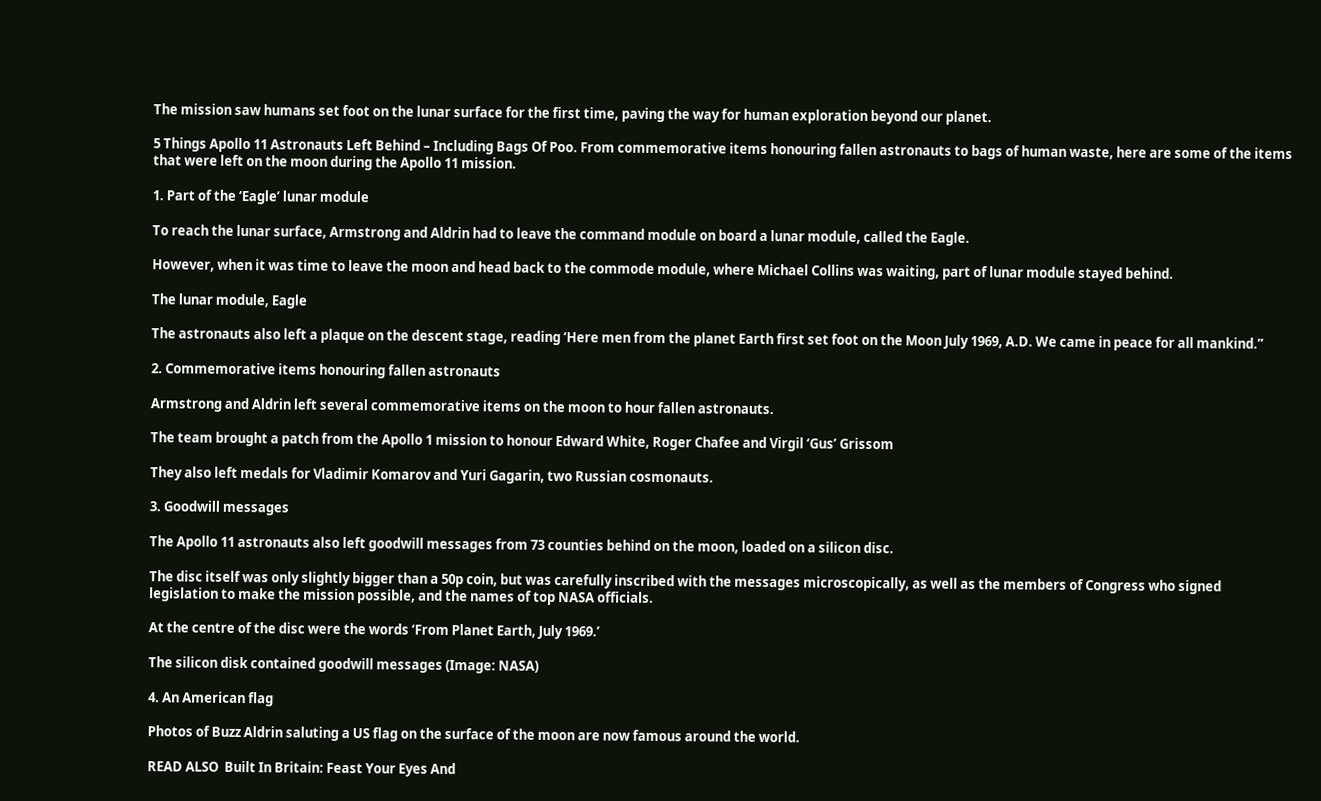The mission saw humans set foot on the lunar surface for the first time, paving the way for human exploration beyond our planet.

5 Things Apollo 11 Astronauts Left Behind – Including Bags Of Poo. From commemorative items honouring fallen astronauts to bags of human waste, here are some of the items that were left on the moon during the Apollo 11 mission.

1. Part of the ‘Eagle’ lunar module

To reach the lunar surface, Armstrong and Aldrin had to leave the command module on board a lunar module, called the Eagle.

However, when it was time to leave the moon and head back to the commode module, where Michael Collins was waiting, part of lunar module stayed behind.

The lunar module, Eagle

The astronauts also left a plaque on the descent stage, reading ‘Here men from the planet Earth first set foot on the Moon July 1969, A.D. We came in peace for all mankind.”

2. Commemorative items honouring fallen astronauts

Armstrong and Aldrin left several commemorative items on the moon to hour fallen astronauts.

The team brought a patch from the Apollo 1 mission to honour Edward White, Roger Chafee and Virgil ‘Gus’ Grissom

They also left medals for Vladimir Komarov and Yuri Gagarin, two Russian cosmonauts.

3. Goodwill messages

The Apollo 11 astronauts also left goodwill messages from 73 counties behind on the moon, loaded on a silicon disc.

The disc itself was only slightly bigger than a 50p coin, but was carefully inscribed with the messages microscopically, as well as the members of Congress who signed legislation to make the mission possible, and the names of top NASA officials.

At the centre of the disc were the words ‘From Planet Earth, July 1969.’

The silicon disk contained goodwill messages (Image: NASA)

4. An American flag

Photos of Buzz Aldrin saluting a US flag on the surface of the moon are now famous around the world.

READ ALSO  Built In Britain: Feast Your Eyes And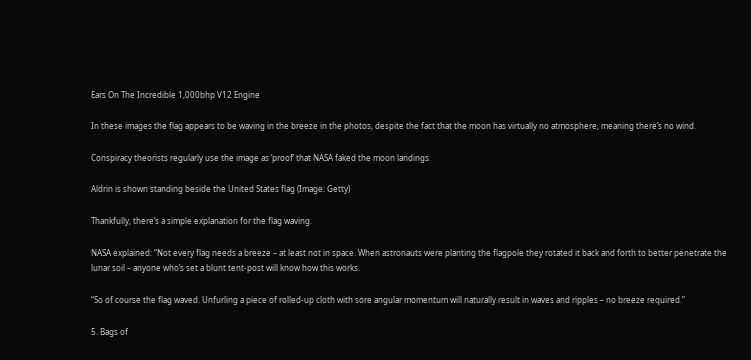Ears On The Incredible 1,000bhp V12 Engine

In these images the flag appears to be waving in the breeze in the photos, despite the fact that the moon has virtually no atmosphere, meaning there’s no wind.

Conspiracy theorists regularly use the image as ‘proof’ that NASA faked the moon landings.

Aldrin is shown standing beside the United States flag (Image: Getty)

Thankfully, there’s a simple explanation for the flag waving.

NASA explained: “Not every flag needs a breeze – at least not in space. When astronauts were planting the flagpole they rotated it back and forth to better penetrate the lunar soil – anyone who’s set a blunt tent-post will know how this works.

“So of course the flag waved. Unfurling a piece of rolled-up cloth with sore angular momentum will naturally result in waves and ripples – no breeze required.”

5. Bags of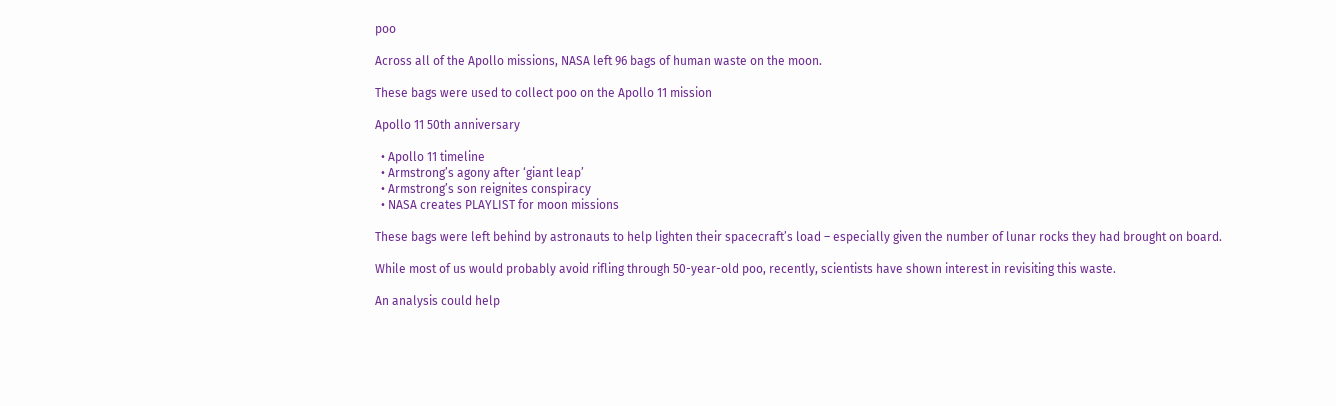poo

Across all of the Apollo missions, NASA left 96 bags of human waste on the moon.

These bags were used to collect poo on the Apollo 11 mission

Apollo 11 50th anniversary

  • Apollo 11 timeline
  • Armstrong’s agony after ‘giant leap’
  • Armstrong’s son reignites conspiracy
  • NASA creates PLAYLIST for moon missions

These bags were left behind by astronauts to help lighten their spacecraft’s load – especially given the number of lunar rocks they had brought on board.

While most of us would probably avoid rifling through 50-year-old poo, recently, scientists have shown interest in revisiting this waste.

An analysis could help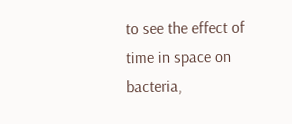to see the effect of time in space on bacteria,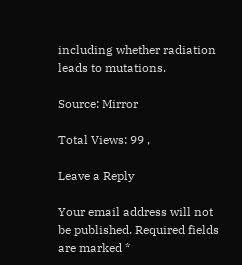including whether radiation leads to mutations.

Source: Mirror

Total Views: 99 ,

Leave a Reply

Your email address will not be published. Required fields are marked *